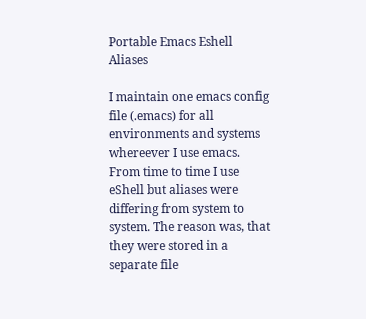Portable Emacs Eshell Aliases

I maintain one emacs config file (.emacs) for all environments and systems whereever I use emacs. From time to time I use eShell but aliases were differing from system to system. The reason was, that they were stored in a separate file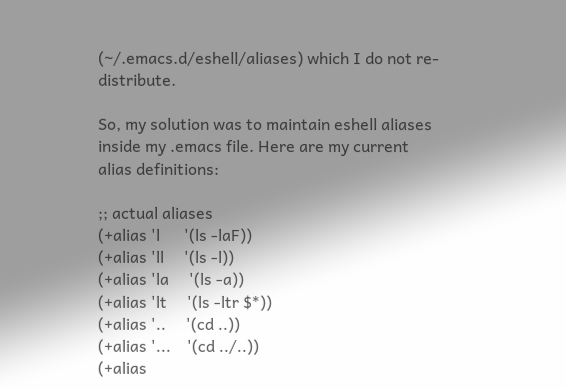(~/.emacs.d/eshell/aliases) which I do not re-distribute.

So, my solution was to maintain eshell aliases inside my .emacs file. Here are my current alias definitions:

;; actual aliases
(+alias 'l      '(ls -laF))
(+alias 'll     '(ls -l))
(+alias 'la     '(ls -a))
(+alias 'lt     '(ls -ltr $*))
(+alias '..     '(cd ..))
(+alias '...    '(cd ../..))
(+alias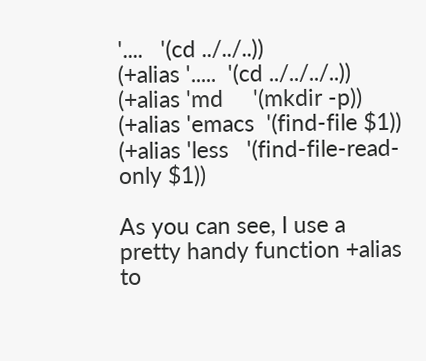'....   '(cd ../../..))
(+alias '.....  '(cd ../../../..))
(+alias 'md     '(mkdir -p))
(+alias 'emacs  '(find-file $1))
(+alias 'less   '(find-file-read-only $1))

As you can see, I use a pretty handy function +alias to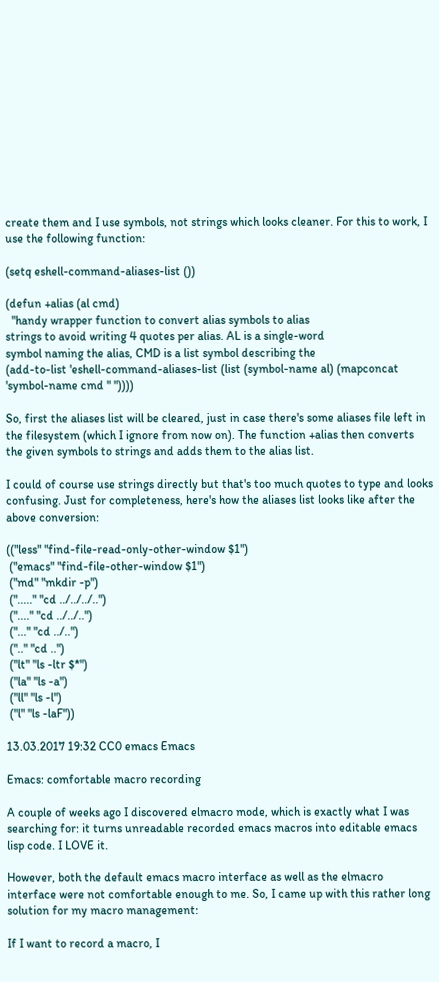create them and I use symbols, not strings which looks cleaner. For this to work, I use the following function:

(setq eshell-command-aliases-list ())

(defun +alias (al cmd)
  "handy wrapper function to convert alias symbols to alias
strings to avoid writing 4 quotes per alias. AL is a single-word
symbol naming the alias, CMD is a list symbol describing the
(add-to-list 'eshell-command-aliases-list (list (symbol-name al) (mapconcat 'symbol-name cmd " "))))

So, first the aliases list will be cleared, just in case there's some aliases file left in the filesystem (which I ignore from now on). The function +alias then converts the given symbols to strings and adds them to the alias list.

I could of course use strings directly but that's too much quotes to type and looks confusing. Just for completeness, here's how the aliases list looks like after the above conversion:

(("less" "find-file-read-only-other-window $1")
 ("emacs" "find-file-other-window $1")
 ("md" "mkdir -p")
 ("....." "cd ../../../..")
 ("...." "cd ../../..")
 ("..." "cd ../..")
 (".." "cd ..")
 ("lt" "ls -ltr $*")
 ("la" "ls -a")
 ("ll" "ls -l")
 ("l" "ls -laF"))

13.03.2017 19:32 CC0 emacs Emacs

Emacs: comfortable macro recording

A couple of weeks ago I discovered elmacro mode, which is exactly what I was searching for: it turns unreadable recorded emacs macros into editable emacs lisp code. I LOVE it.

However, both the default emacs macro interface as well as the elmacro interface were not comfortable enough to me. So, I came up with this rather long solution for my macro management:

If I want to record a macro, I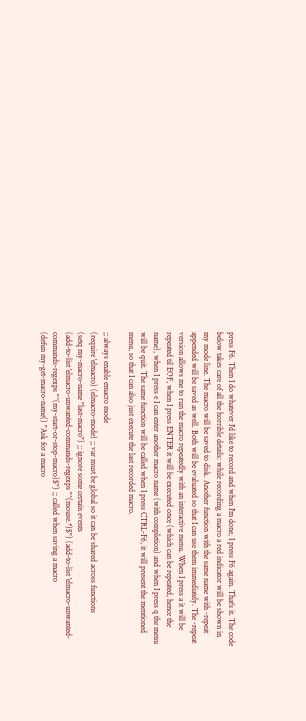press F6. Then I do whatever I'd like to record and when I'm done, I press F6 again. That's it. The code below takes care of all the horrible details: while recording a macro a red indicator will be shown in my mode line. The macro will be saved to disk. Another function with the same name with -repeat appended will be saved as well. Both will be evaluated so that I can use them immediately. The -repeat version allows me to run the macro repeatedly with an interactive menu. When I press a it will be repeated til EOF, when I press ENTER it will be executed once (which can be repeated, hence the name), when I press e I can enter another macro name (with completion) and when I press q the menu will be quit. The same function will be called when I press CTRL-F6, it will present the mentioned menu, so that I can also just execute the last recorded macro.

;; always enable emacro mode
(require 'elmacro) (elmacro-mode) ;; var must be global so it can be shared across functions
(setq my-macro-name "last-macro") ;; ignore some certain events
(add-to-list 'elmacro-unwanted-commands-regexps "^(mouse.*)$") (add-to-list 'elmacro-unwanted-commands-regexps "^(my-start-or-stop-macro)$") ;; called when saving a macro
(defun my-get-macro-name() "Ask for a macro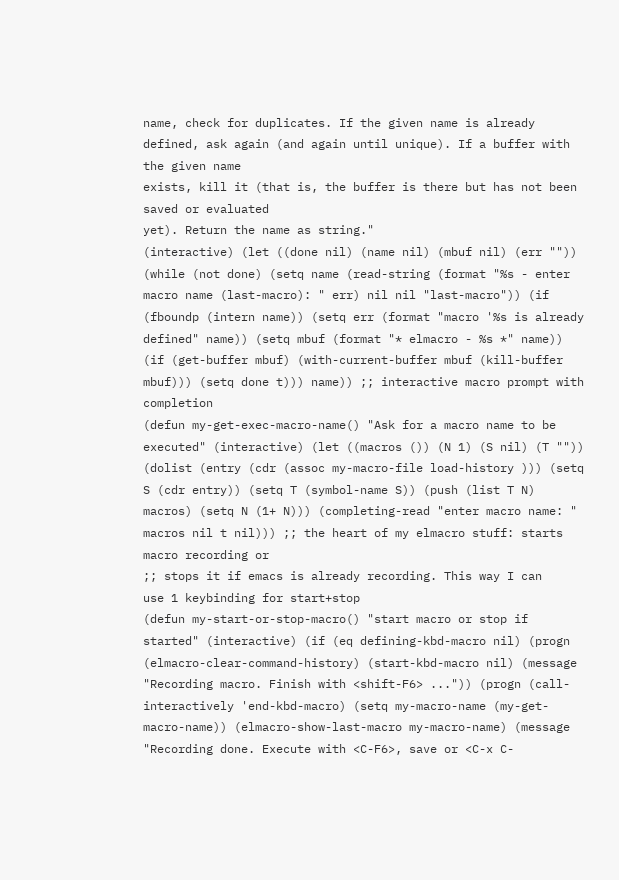name, check for duplicates. If the given name is already
defined, ask again (and again until unique). If a buffer with the given name
exists, kill it (that is, the buffer is there but has not been saved or evaluated
yet). Return the name as string."
(interactive) (let ((done nil) (name nil) (mbuf nil) (err "")) (while (not done) (setq name (read-string (format "%s - enter macro name (last-macro): " err) nil nil "last-macro")) (if (fboundp (intern name)) (setq err (format "macro '%s is already defined" name)) (setq mbuf (format "* elmacro - %s *" name)) (if (get-buffer mbuf) (with-current-buffer mbuf (kill-buffer mbuf))) (setq done t))) name)) ;; interactive macro prompt with completion
(defun my-get-exec-macro-name() "Ask for a macro name to be executed" (interactive) (let ((macros ()) (N 1) (S nil) (T "")) (dolist (entry (cdr (assoc my-macro-file load-history ))) (setq S (cdr entry)) (setq T (symbol-name S)) (push (list T N) macros) (setq N (1+ N))) (completing-read "enter macro name: " macros nil t nil))) ;; the heart of my elmacro stuff: starts macro recording or
;; stops it if emacs is already recording. This way I can
use 1 keybinding for start+stop
(defun my-start-or-stop-macro() "start macro or stop if started" (interactive) (if (eq defining-kbd-macro nil) (progn (elmacro-clear-command-history) (start-kbd-macro nil) (message "Recording macro. Finish with <shift-F6> ...")) (progn (call-interactively 'end-kbd-macro) (setq my-macro-name (my-get-macro-name)) (elmacro-show-last-macro my-macro-name) (message "Recording done. Execute with <C-F6>, save or <C-x C-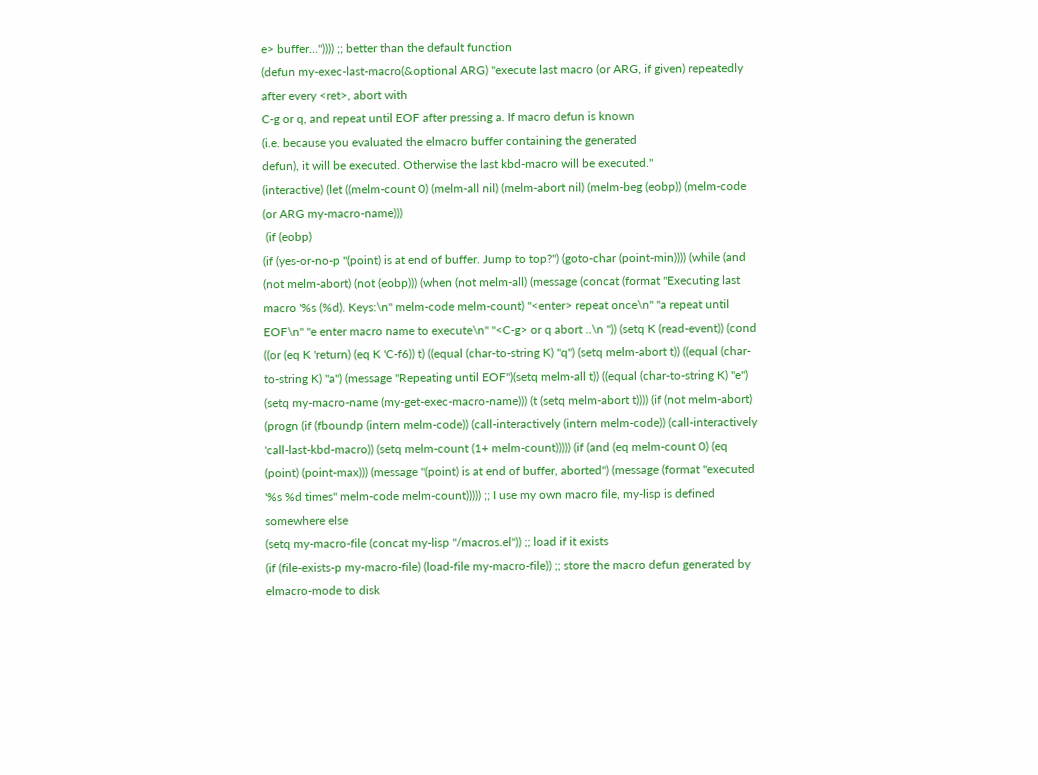e> buffer...")))) ;; better than the default function
(defun my-exec-last-macro(&optional ARG) "execute last macro (or ARG, if given) repeatedly after every <ret>, abort with
C-g or q, and repeat until EOF after pressing a. If macro defun is known
(i.e. because you evaluated the elmacro buffer containing the generated
defun), it will be executed. Otherwise the last kbd-macro will be executed."
(interactive) (let ((melm-count 0) (melm-all nil) (melm-abort nil) (melm-beg (eobp)) (melm-code (or ARG my-macro-name)))
 (if (eobp)
(if (yes-or-no-p "(point) is at end of buffer. Jump to top?") (goto-char (point-min)))) (while (and (not melm-abort) (not (eobp))) (when (not melm-all) (message (concat (format "Executing last macro '%s (%d). Keys:\n" melm-code melm-count) "<enter> repeat once\n" "a repeat until EOF\n" "e enter macro name to execute\n" "<C-g> or q abort ..\n ")) (setq K (read-event)) (cond ((or (eq K 'return) (eq K 'C-f6)) t) ((equal (char-to-string K) "q") (setq melm-abort t)) ((equal (char-to-string K) "a") (message "Repeating until EOF")(setq melm-all t)) ((equal (char-to-string K) "e") (setq my-macro-name (my-get-exec-macro-name))) (t (setq melm-abort t)))) (if (not melm-abort) (progn (if (fboundp (intern melm-code)) (call-interactively (intern melm-code)) (call-interactively 'call-last-kbd-macro)) (setq melm-count (1+ melm-count))))) (if (and (eq melm-count 0) (eq (point) (point-max))) (message "(point) is at end of buffer, aborted") (message (format "executed '%s %d times" melm-code melm-count))))) ;; I use my own macro file, my-lisp is defined somewhere else
(setq my-macro-file (concat my-lisp "/macros.el")) ;; load if it exists
(if (file-exists-p my-macro-file) (load-file my-macro-file)) ;; store the macro defun generated by elmacro-mode to disk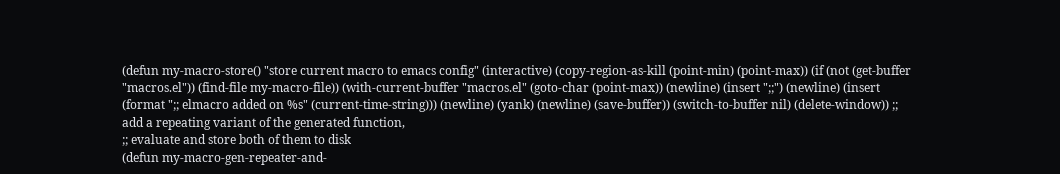(defun my-macro-store() "store current macro to emacs config" (interactive) (copy-region-as-kill (point-min) (point-max)) (if (not (get-buffer "macros.el")) (find-file my-macro-file)) (with-current-buffer "macros.el" (goto-char (point-max)) (newline) (insert ";;") (newline) (insert (format ";; elmacro added on %s" (current-time-string))) (newline) (yank) (newline) (save-buffer)) (switch-to-buffer nil) (delete-window)) ;; add a repeating variant of the generated function,
;; evaluate and store both of them to disk
(defun my-macro-gen-repeater-and-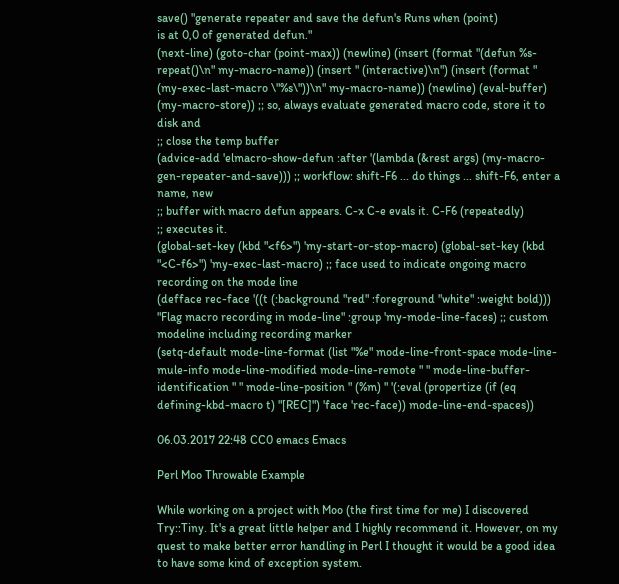save() "generate repeater and save the defun's Runs when (point)
is at 0,0 of generated defun."
(next-line) (goto-char (point-max)) (newline) (insert (format "(defun %s-repeat()\n" my-macro-name)) (insert " (interactive)\n") (insert (format " (my-exec-last-macro \"%s\"))\n" my-macro-name)) (newline) (eval-buffer) (my-macro-store)) ;; so, always evaluate generated macro code, store it to disk and
;; close the temp buffer
(advice-add 'elmacro-show-defun :after '(lambda (&rest args) (my-macro-gen-repeater-and-save))) ;; workflow: shift-F6 ... do things ... shift-F6, enter a name, new
;; buffer with macro defun appears. C-x C-e evals it. C-F6 (repeatedly)
;; executes it.
(global-set-key (kbd "<f6>") 'my-start-or-stop-macro) (global-set-key (kbd "<C-f6>") 'my-exec-last-macro) ;; face used to indicate ongoing macro recording on the mode line
(defface rec-face '((t (:background "red" :foreground "white" :weight bold))) "Flag macro recording in mode-line" :group 'my-mode-line-faces) ;; custom modeline including recording marker
(setq-default mode-line-format (list "%e" mode-line-front-space mode-line-mule-info mode-line-modified mode-line-remote " " mode-line-buffer-identification " " mode-line-position " (%m) " '(:eval (propertize (if (eq defining-kbd-macro t) "[REC]") 'face 'rec-face)) mode-line-end-spaces))

06.03.2017 22:48 CC0 emacs Emacs

Perl Moo Throwable Example

While working on a project with Moo (the first time for me) I discovered Try::Tiny. It's a great little helper and I highly recommend it. However, on my quest to make better error handling in Perl I thought it would be a good idea to have some kind of exception system.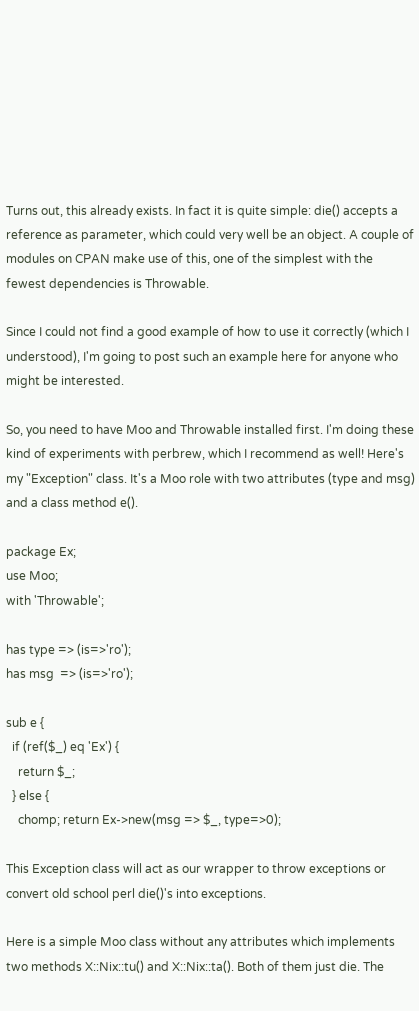Turns out, this already exists. In fact it is quite simple: die() accepts a reference as parameter, which could very well be an object. A couple of modules on CPAN make use of this, one of the simplest with the fewest dependencies is Throwable.

Since I could not find a good example of how to use it correctly (which I understood), I'm going to post such an example here for anyone who might be interested.

So, you need to have Moo and Throwable installed first. I'm doing these kind of experiments with perbrew, which I recommend as well! Here's my "Exception" class. It's a Moo role with two attributes (type and msg) and a class method e().

package Ex;
use Moo;
with 'Throwable';

has type => (is=>'ro');
has msg  => (is=>'ro');

sub e {
  if (ref($_) eq 'Ex') {
    return $_;
  } else {
    chomp; return Ex->new(msg => $_, type=>0);

This Exception class will act as our wrapper to throw exceptions or convert old school perl die()'s into exceptions.

Here is a simple Moo class without any attributes which implements two methods X::Nix::tu() and X::Nix::ta(). Both of them just die. The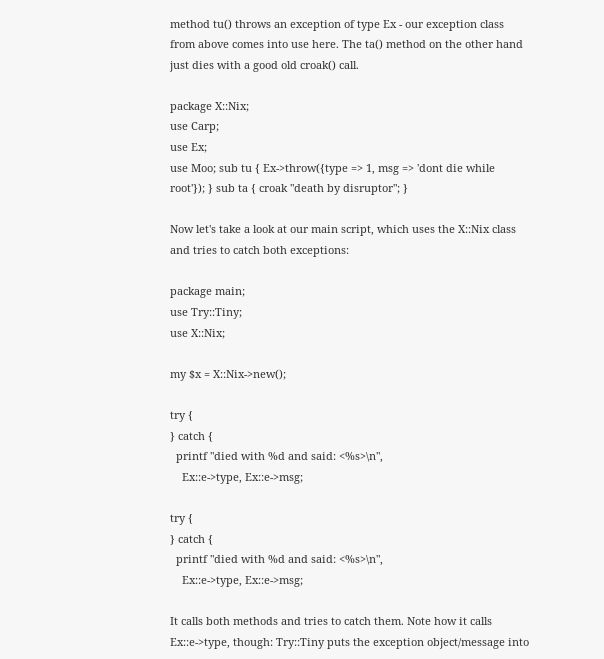method tu() throws an exception of type Ex - our exception class from above comes into use here. The ta() method on the other hand just dies with a good old croak() call.

package X::Nix;
use Carp;
use Ex;
use Moo; sub tu { Ex->throw({type => 1, msg => 'dont die while root'}); } sub ta { croak "death by disruptor"; }

Now let's take a look at our main script, which uses the X::Nix class and tries to catch both exceptions:

package main;
use Try::Tiny;
use X::Nix;

my $x = X::Nix->new();

try {
} catch {
  printf "died with %d and said: <%s>\n",
    Ex::e->type, Ex::e->msg;

try {
} catch {
  printf "died with %d and said: <%s>\n",
    Ex::e->type, Ex::e->msg;

It calls both methods and tries to catch them. Note how it calls Ex::e->type, though: Try::Tiny puts the exception object/message into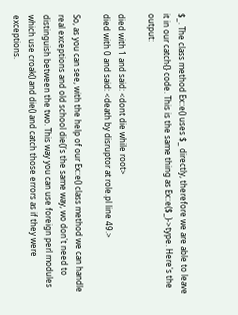$_. The class method Ex::e() uses $_ directly, therefore we are able to leave it in our catch{} code. This is the same thing as Ex::e($_)->type. Here's the output:

died with 1 and said: <dont die while root>
died with 0 and said: <death by disruptor at role.pl line 49.>

So, as you can see, with the help of our Ex::e() class method we can handle real exceptions and old school die()'s the same way, wo don't need to distinguish between the two. This way you can use foreign perl modules which use croak() and die() and catch those errors as if they were exceptions.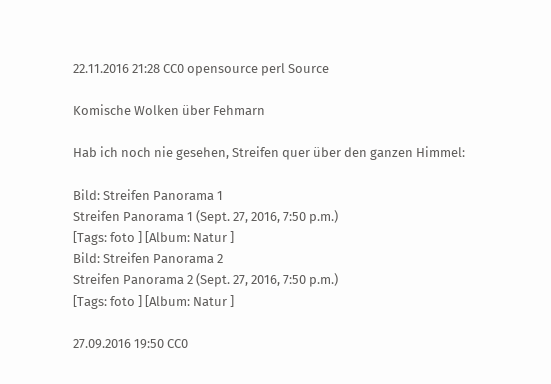22.11.2016 21:28 CC0 opensource perl Source

Komische Wolken über Fehmarn

Hab ich noch nie gesehen, Streifen quer über den ganzen Himmel:

Bild: Streifen Panorama 1
Streifen Panorama 1 (Sept. 27, 2016, 7:50 p.m.)
[Tags: foto ] [Album: Natur ]
Bild: Streifen Panorama 2
Streifen Panorama 2 (Sept. 27, 2016, 7:50 p.m.)
[Tags: foto ] [Album: Natur ]

27.09.2016 19:50 CC0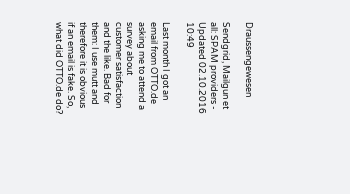Draussengewesen

Sendgrid, Mailgun et all: SPAM providers - Updated 02.10.2016 10:49

Last month I got an email from OTTO.de asking me to attend a survey about customer satisfaction and the like. Bad for them: I use mutt and therefore it is obvious if an email is fake. So, what did OTTO.de do?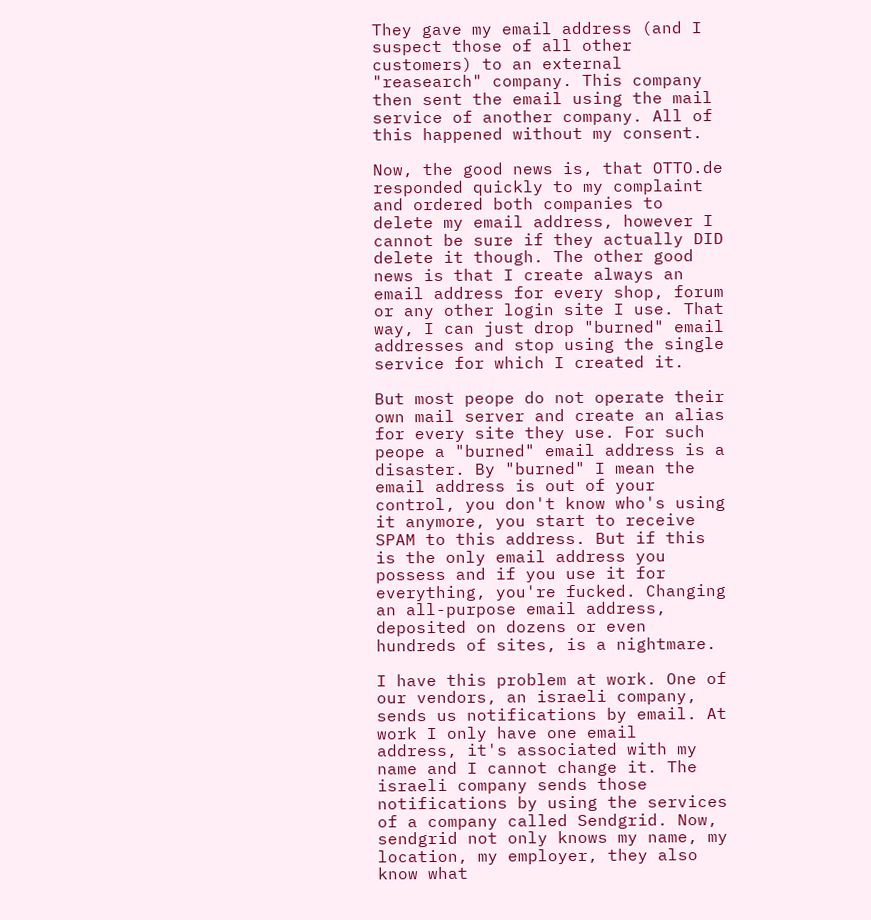They gave my email address (and I suspect those of all other customers) to an external "reasearch" company. This company then sent the email using the mail service of another company. All of this happened without my consent.

Now, the good news is, that OTTO.de responded quickly to my complaint and ordered both companies to delete my email address, however I cannot be sure if they actually DID delete it though. The other good news is that I create always an email address for every shop, forum or any other login site I use. That way, I can just drop "burned" email addresses and stop using the single service for which I created it.

But most peope do not operate their own mail server and create an alias for every site they use. For such peope a "burned" email address is a disaster. By "burned" I mean the email address is out of your control, you don't know who's using it anymore, you start to receive SPAM to this address. But if this is the only email address you possess and if you use it for everything, you're fucked. Changing an all-purpose email address, deposited on dozens or even hundreds of sites, is a nightmare.

I have this problem at work. One of our vendors, an israeli company, sends us notifications by email. At work I only have one email
address, it's associated with my name and I cannot change it. The israeli company sends those notifications by using the services of a company called Sendgrid. Now, sendgrid not only knows my name, my location, my employer, they also know what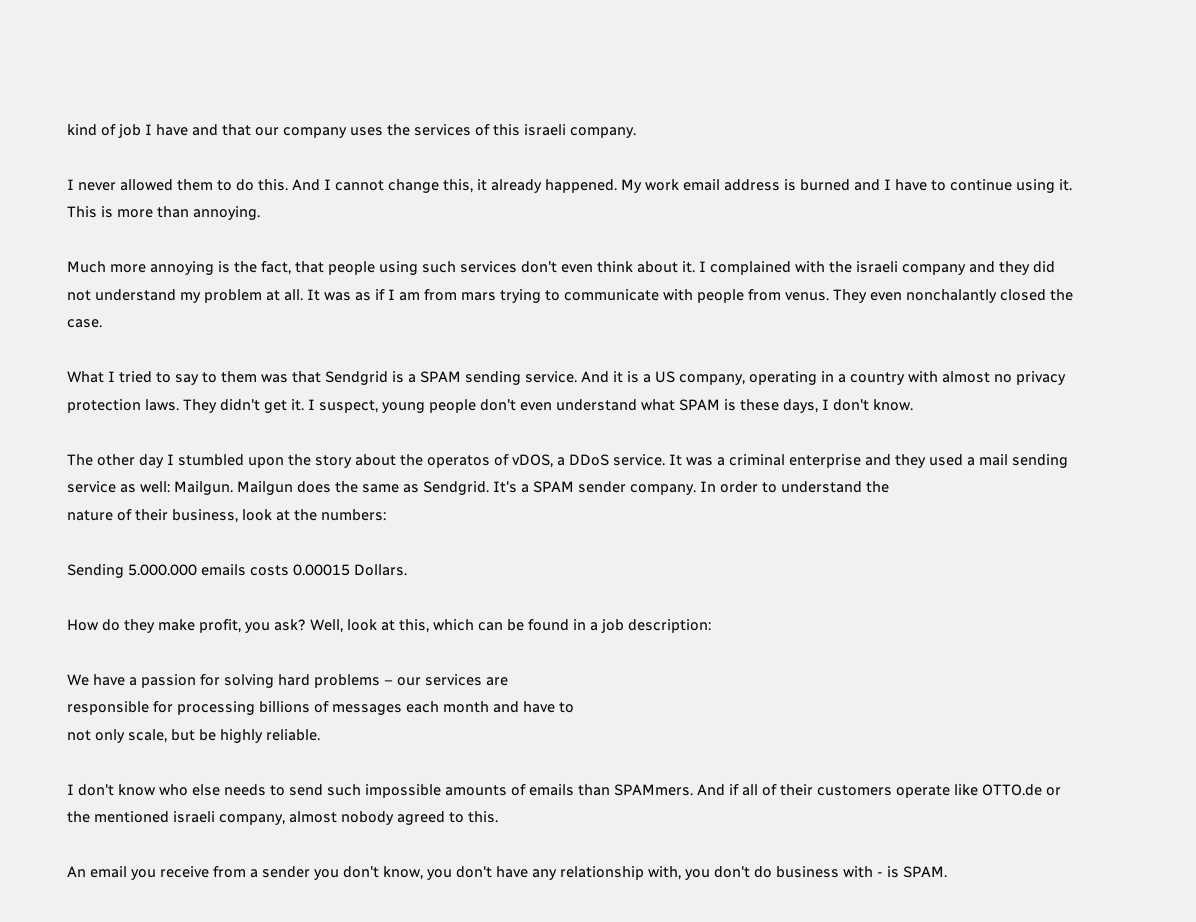kind of job I have and that our company uses the services of this israeli company.

I never allowed them to do this. And I cannot change this, it already happened. My work email address is burned and I have to continue using it. This is more than annoying.

Much more annoying is the fact, that people using such services don't even think about it. I complained with the israeli company and they did not understand my problem at all. It was as if I am from mars trying to communicate with people from venus. They even nonchalantly closed the case.

What I tried to say to them was that Sendgrid is a SPAM sending service. And it is a US company, operating in a country with almost no privacy protection laws. They didn't get it. I suspect, young people don't even understand what SPAM is these days, I don't know.

The other day I stumbled upon the story about the operatos of vDOS, a DDoS service. It was a criminal enterprise and they used a mail sending service as well: Mailgun. Mailgun does the same as Sendgrid. It's a SPAM sender company. In order to understand the
nature of their business, look at the numbers:

Sending 5.000.000 emails costs 0.00015 Dollars.

How do they make profit, you ask? Well, look at this, which can be found in a job description:

We have a passion for solving hard problems – our services are
responsible for processing billions of messages each month and have to
not only scale, but be highly reliable.

I don't know who else needs to send such impossible amounts of emails than SPAMmers. And if all of their customers operate like OTTO.de or the mentioned israeli company, almost nobody agreed to this.

An email you receive from a sender you don't know, you don't have any relationship with, you don't do business with - is SPAM.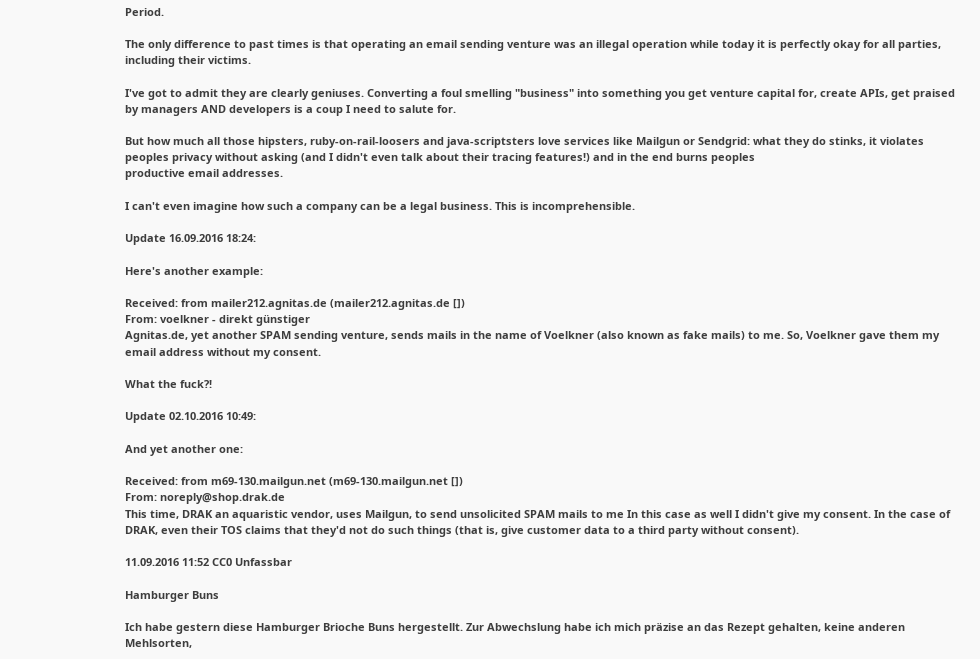Period.

The only difference to past times is that operating an email sending venture was an illegal operation while today it is perfectly okay for all parties, including their victims.

I've got to admit they are clearly geniuses. Converting a foul smelling "business" into something you get venture capital for, create APIs, get praised by managers AND developers is a coup I need to salute for.

But how much all those hipsters, ruby-on-rail-loosers and java-scriptsters love services like Mailgun or Sendgrid: what they do stinks, it violates peoples privacy without asking (and I didn't even talk about their tracing features!) and in the end burns peoples
productive email addresses.

I can't even imagine how such a company can be a legal business. This is incomprehensible.

Update 16.09.2016 18:24:

Here's another example:

Received: from mailer212.agnitas.de (mailer212.agnitas.de [])
From: voelkner - direkt günstiger
Agnitas.de, yet another SPAM sending venture, sends mails in the name of Voelkner (also known as fake mails) to me. So, Voelkner gave them my email address without my consent.

What the fuck?!

Update 02.10.2016 10:49:

And yet another one:

Received: from m69-130.mailgun.net (m69-130.mailgun.net [])
From: noreply@shop.drak.de
This time, DRAK an aquaristic vendor, uses Mailgun, to send unsolicited SPAM mails to me In this case as well I didn't give my consent. In the case of DRAK, even their TOS claims that they'd not do such things (that is, give customer data to a third party without consent).

11.09.2016 11:52 CC0 Unfassbar

Hamburger Buns

Ich habe gestern diese Hamburger Brioche Buns hergestellt. Zur Abwechslung habe ich mich präzise an das Rezept gehalten, keine anderen Mehlsorten,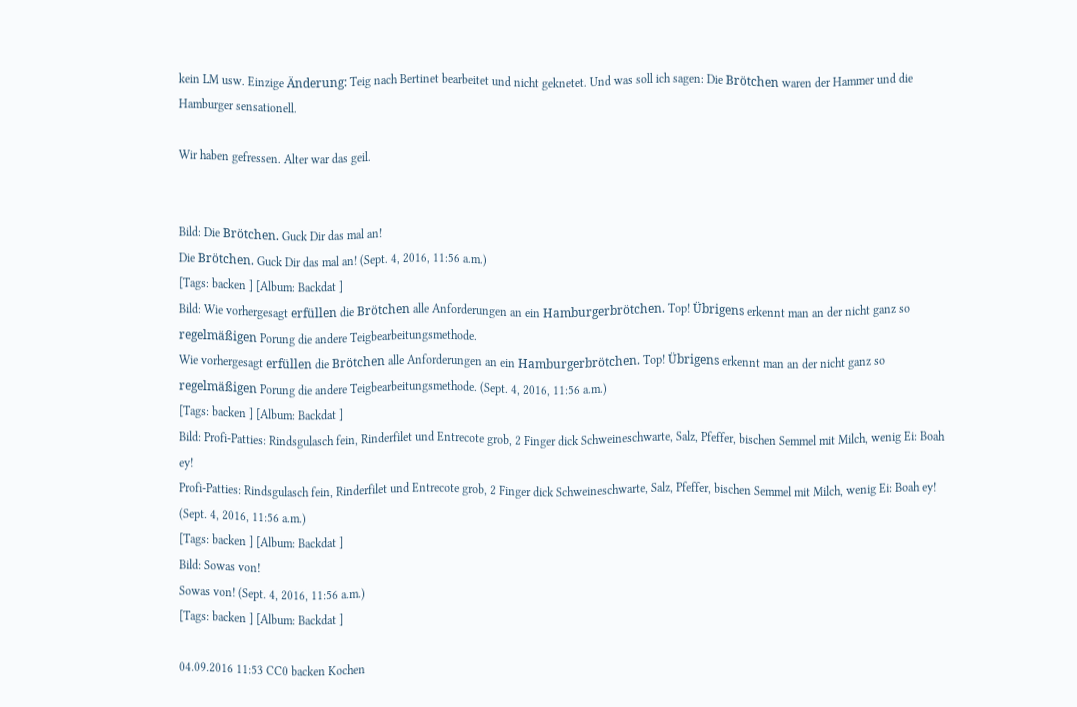kein LM usw. Einzige Änderung: Teig nach Bertinet bearbeitet und nicht geknetet. Und was soll ich sagen: Die Brötchen waren der Hammer und die Hamburger sensationell.

Wir haben gefressen. Alter war das geil.


Bild: Die Brötchen. Guck Dir das mal an!
Die Brötchen. Guck Dir das mal an! (Sept. 4, 2016, 11:56 a.m.)
[Tags: backen ] [Album: Backdat ]
Bild: Wie vorhergesagt erfüllen die Brötchen alle Anforderungen an ein Hamburgerbrötchen. Top! Übrigens erkennt man an der nicht ganz so regelmäßigen Porung die andere Teigbearbeitungsmethode.
Wie vorhergesagt erfüllen die Brötchen alle Anforderungen an ein Hamburgerbrötchen. Top! Übrigens erkennt man an der nicht ganz so regelmäßigen Porung die andere Teigbearbeitungsmethode. (Sept. 4, 2016, 11:56 a.m.)
[Tags: backen ] [Album: Backdat ]
Bild: Profi-Patties: Rindsgulasch fein, Rinderfilet und Entrecote grob, 2 Finger dick Schweineschwarte, Salz, Pfeffer, bischen Semmel mit Milch, wenig Ei: Boah ey!
Profi-Patties: Rindsgulasch fein, Rinderfilet und Entrecote grob, 2 Finger dick Schweineschwarte, Salz, Pfeffer, bischen Semmel mit Milch, wenig Ei: Boah ey! (Sept. 4, 2016, 11:56 a.m.)
[Tags: backen ] [Album: Backdat ]
Bild: Sowas von!
Sowas von! (Sept. 4, 2016, 11:56 a.m.)
[Tags: backen ] [Album: Backdat ]

04.09.2016 11:53 CC0 backen Kochen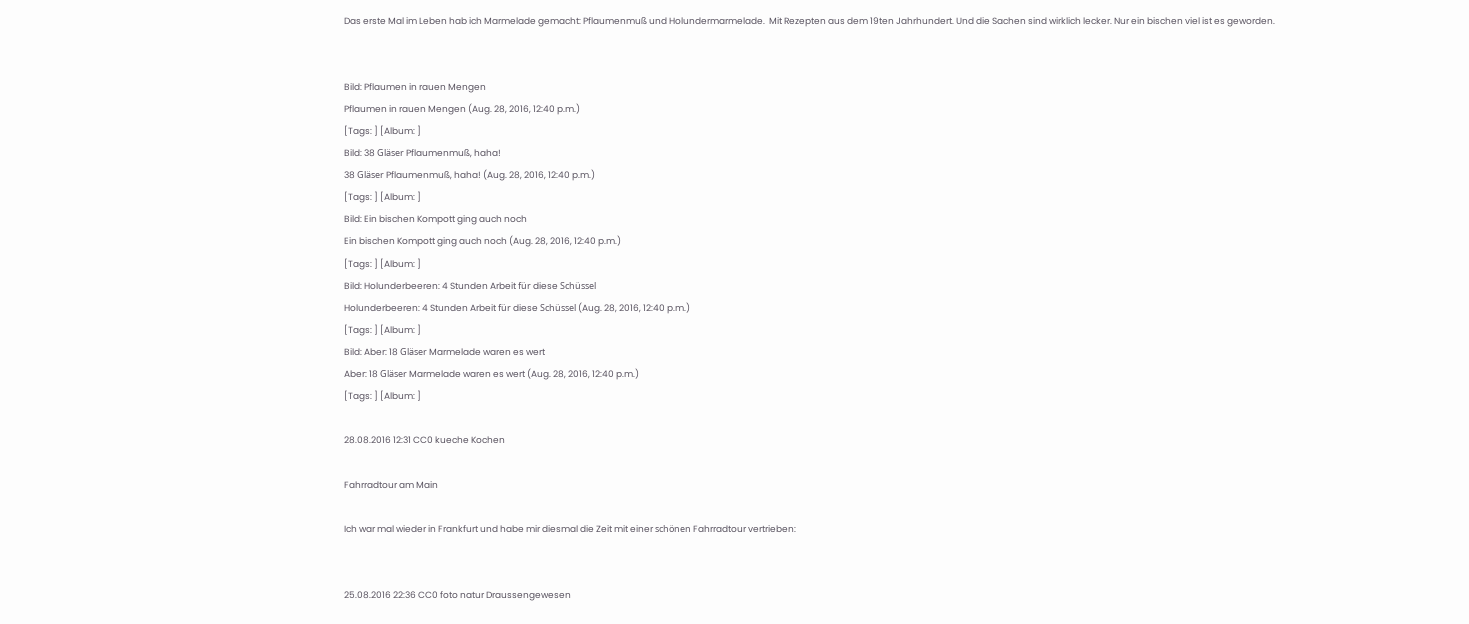Das erste Mal im Leben hab ich Marmelade gemacht: Pflaumenmuß und Holundermarmelade.  Mit Rezepten aus dem 19ten Jahrhundert. Und die Sachen sind wirklich lecker. Nur ein bischen viel ist es geworden.


Bild: Pflaumen in rauen Mengen
Pflaumen in rauen Mengen (Aug. 28, 2016, 12:40 p.m.)
[Tags: ] [Album: ]
Bild: 38 Gläser Pflaumenmuß, haha!
38 Gläser Pflaumenmuß, haha! (Aug. 28, 2016, 12:40 p.m.)
[Tags: ] [Album: ]
Bild: Ein bischen Kompott ging auch noch
Ein bischen Kompott ging auch noch (Aug. 28, 2016, 12:40 p.m.)
[Tags: ] [Album: ]
Bild: Holunderbeeren: 4 Stunden Arbeit für diese Schüssel
Holunderbeeren: 4 Stunden Arbeit für diese Schüssel (Aug. 28, 2016, 12:40 p.m.)
[Tags: ] [Album: ]
Bild: Aber: 18 Gläser Marmelade waren es wert
Aber: 18 Gläser Marmelade waren es wert (Aug. 28, 2016, 12:40 p.m.)
[Tags: ] [Album: ]

28.08.2016 12:31 CC0 kueche Kochen

Fahrradtour am Main

Ich war mal wieder in Frankfurt und habe mir diesmal die Zeit mit einer schönen Fahrradtour vertrieben:


25.08.2016 22:36 CC0 foto natur Draussengewesen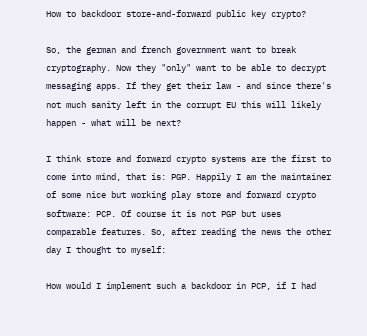How to backdoor store-and-forward public key crypto?

So, the german and french government want to break cryptography. Now they "only" want to be able to decrypt messaging apps. If they get their law - and since there's not much sanity left in the corrupt EU this will likely happen - what will be next?

I think store and forward crypto systems are the first to come into mind, that is: PGP. Happily I am the maintainer of some nice but working play store and forward crypto software: PCP. Of course it is not PGP but uses comparable features. So, after reading the news the other day I thought to myself:

How would I implement such a backdoor in PCP, if I had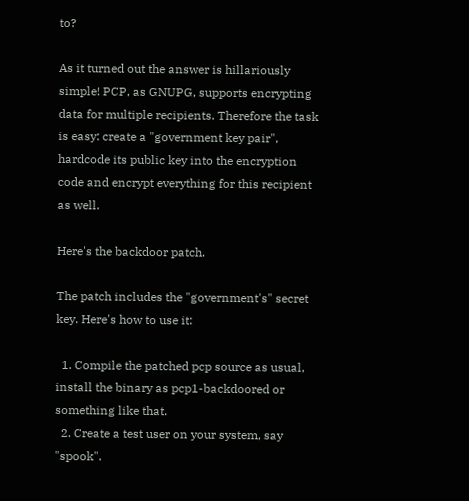to?

As it turned out the answer is hillariously simple! PCP, as GNUPG, supports encrypting data for multiple recipients. Therefore the task is easy: create a "government key pair", hardcode its public key into the encryption code and encrypt everything for this recipient as well.

Here's the backdoor patch.

The patch includes the "government's" secret key. Here's how to use it:

  1. Compile the patched pcp source as usual, install the binary as pcp1-backdoored or something like that.
  2. Create a test user on your system, say "spook".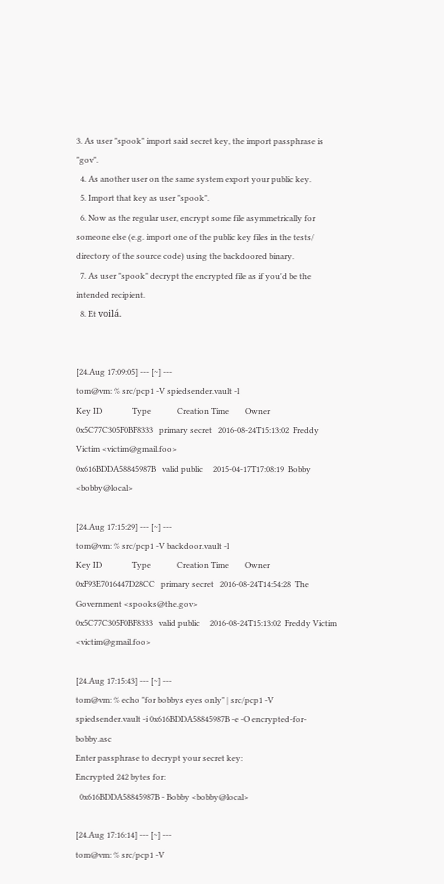3. As user "spook" import said secret key, the import passphrase is "gov".
  4. As another user on the same system export your public key.
  5. Import that key as user "spook".
  6. Now as the regular user, encrypt some file asymmetrically for someone else (e.g. import one of the public key files in the tests/ directory of the source code) using the backdoored binary.
  7. As user "spook" decrypt the encrypted file as if you'd be the intended recipient.
  8. Et voilá.


[24.Aug 17:09:05] --- [~] ---
tom@vm: % src/pcp1 -V spiedsender.vault -l
Key ID               Type             Creation Time        Owner
0x5C77C305F0BF8333   primary secret   2016-08-24T15:13:02  Freddy Victim <victim@gmail.foo>
0x616BDDA58845987B   valid public     2015-04-17T17:08:19  Bobby <bobby@local>

[24.Aug 17:15:29] --- [~] ---
tom@vm: % src/pcp1 -V backdoor.vault -l
Key ID               Type             Creation Time        Owner
0xF93E7016447D28CC   primary secret   2016-08-24T14:54:28  The Government <spooks@the.gov>
0x5C77C305F0BF8333   valid public     2016-08-24T15:13:02  Freddy Victim <victim@gmail.foo>

[24.Aug 17:15:43] --- [~] ---
tom@vm: % echo "for bobbys eyes only" | src/pcp1 -V spiedsender.vault -i 0x616BDDA58845987B -e -O encrypted-for-bobby.asc
Enter passphrase to decrypt your secret key:
Encrypted 242 bytes for:
  0x616BDDA58845987B - Bobby <bobby@local>

[24.Aug 17:16:14] --- [~] ---
tom@vm: % src/pcp1 -V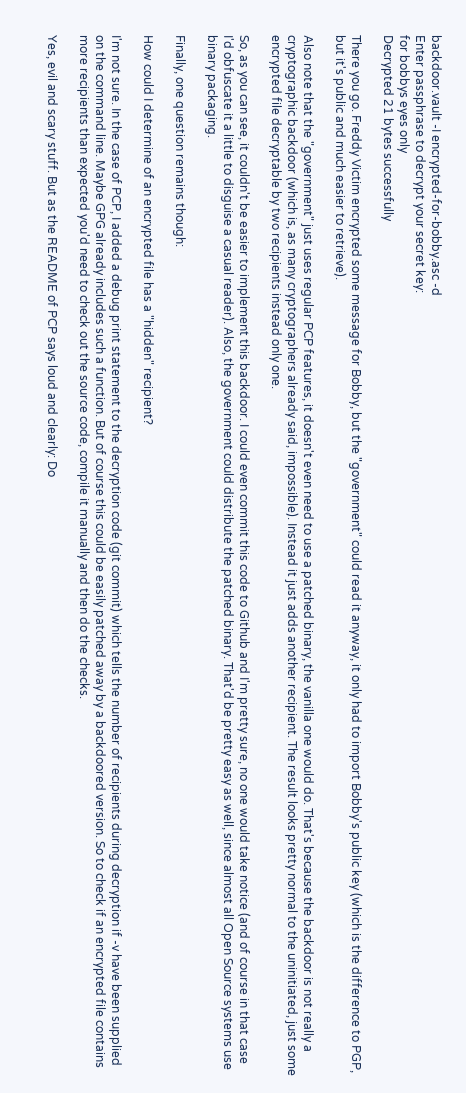backdoor.vault -I encrypted-for-bobby.asc -d
Enter passphrase to decrypt your secret key:
for bobbys eyes only
Decrypted 21 bytes successfully

There you go. Freddy Victim encrypted some message for Bobby, but the "government" could read it anyway, it only had to import Bobby's public key (which is the difference to PGP, but it's public and much easier to retrieve).

Also note that the "government" just uses regular PCP features, it doesn't even need to use a patched binary, the vanilla one would do. That's because the backdoor is not really a cryptographic backdoor (which is, as many cryptographers already said, impossible). Instead it just adds another recipient. The result looks pretty normal to the uninitiated, just some encrypted file decryptable by two recipients instead only one.

So, as you can see, it couldn't be easier to implement this backdoor. I could even commit this code to Github and I'm pretty sure, no one would take notice (and of course in that case I'd obfuscate it a little to disguise a casual reader). Also, the government could distribute the patched binary. That'd be pretty easy as well, since almost all Open Source systems use binary packaging.

Finally, one question remains though:

How could I determine of an encrypted file has a "hidden" recipient?

I'm not sure. In the case of PCP, I added a debug print statement to the decryption code (git commit) which tells the number of recipients during decryption if -v have been supplied on the command line. Maybe GPG already includes such a function. But of course this could be easily patched away by a backdoored version. So to check if an encrypted file contains more recipients than expected you'd need to check out the source code, compile it manually and then do the checks.

Yes, evil and scary stuff. But as the README of PCP says loud and clearly: Do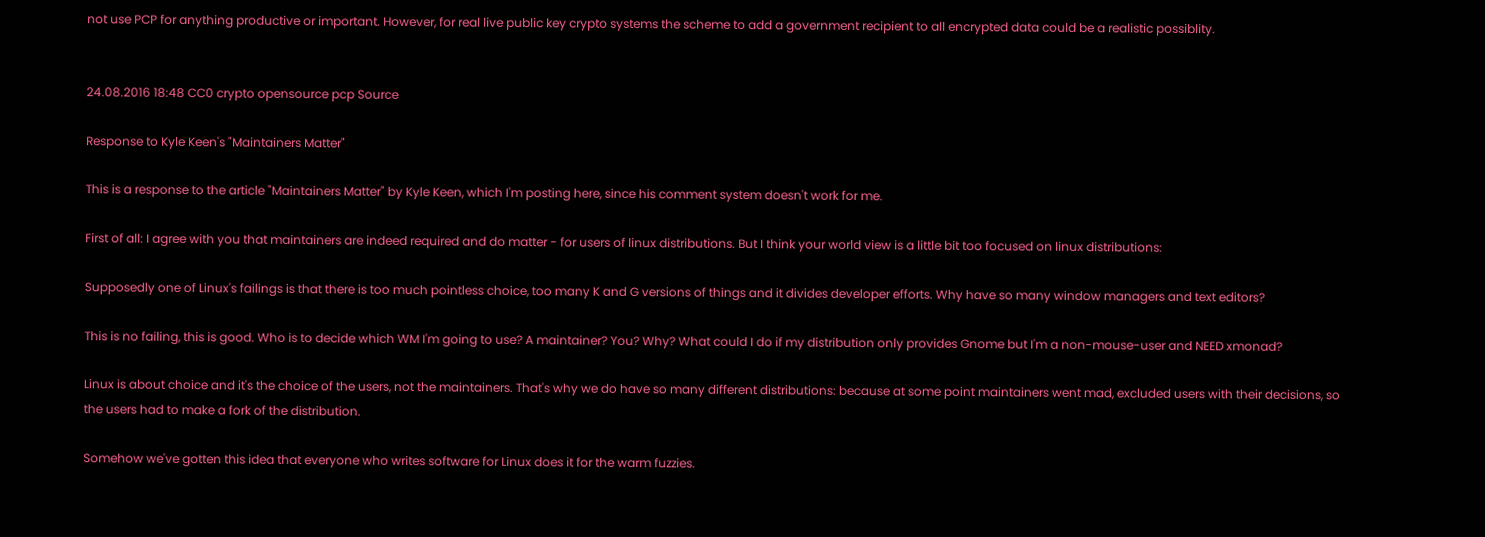not use PCP for anything productive or important. However, for real live public key crypto systems the scheme to add a government recipient to all encrypted data could be a realistic possiblity.


24.08.2016 18:48 CC0 crypto opensource pcp Source

Response to Kyle Keen's "Maintainers Matter"

This is a response to the article "Maintainers Matter" by Kyle Keen, which I'm posting here, since his comment system doesn't work for me.

First of all: I agree with you that maintainers are indeed required and do matter - for users of linux distributions. But I think your world view is a little bit too focused on linux distributions:

Supposedly one of Linux's failings is that there is too much pointless choice, too many K and G versions of things and it divides developer efforts. Why have so many window managers and text editors?

This is no failing, this is good. Who is to decide which WM I'm going to use? A maintainer? You? Why? What could I do if my distribution only provides Gnome but I'm a non-mouse-user and NEED xmonad?

Linux is about choice and it's the choice of the users, not the maintainers. That's why we do have so many different distributions: because at some point maintainers went mad, excluded users with their decisions, so the users had to make a fork of the distribution.

Somehow we've gotten this idea that everyone who writes software for Linux does it for the warm fuzzies.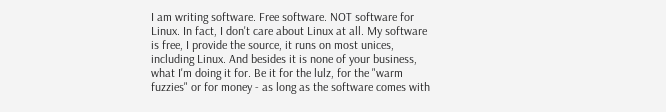I am writing software. Free software. NOT software for Linux. In fact, I don't care about Linux at all. My software is free, I provide the source, it runs on most unices, including Linux. And besides it is none of your business, what I'm doing it for. Be it for the lulz, for the "warm fuzzies" or for money - as long as the software comes with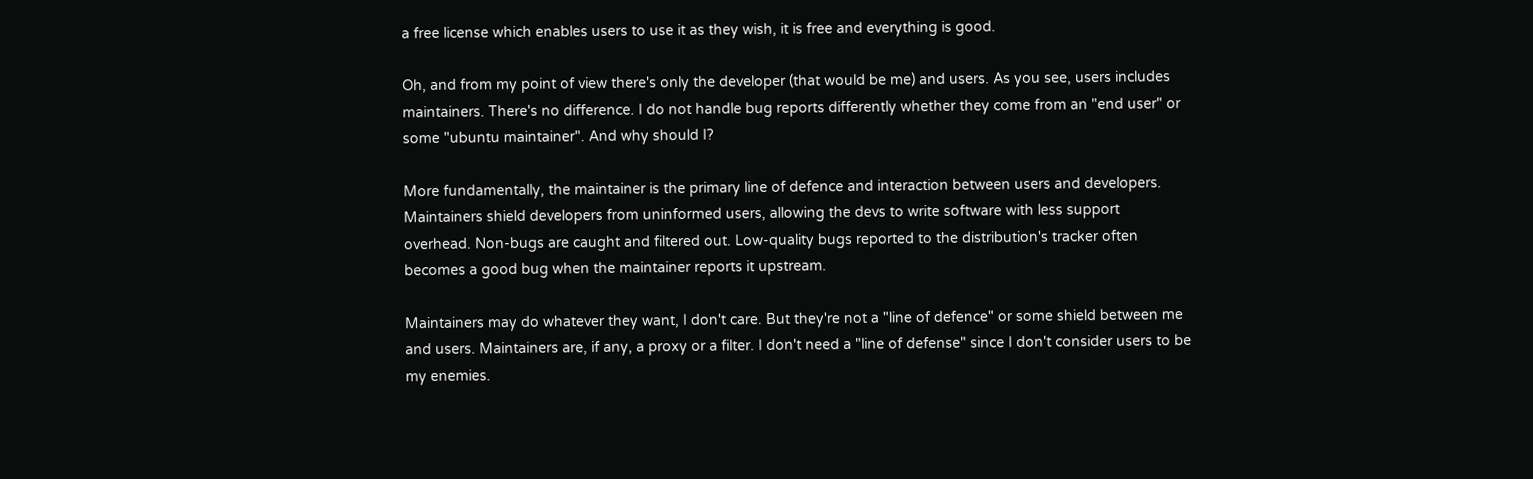a free license which enables users to use it as they wish, it is free and everything is good.

Oh, and from my point of view there's only the developer (that would be me) and users. As you see, users includes maintainers. There's no difference. I do not handle bug reports differently whether they come from an "end user" or some "ubuntu maintainer". And why should I?

More fundamentally, the maintainer is the primary line of defence and interaction between users and developers. Maintainers shield developers from uninformed users, allowing the devs to write software with less support overhead. Non-bugs are caught and filtered out. Low-quality bugs reported to the distribution's tracker often becomes a good bug when the maintainer reports it upstream.

Maintainers may do whatever they want, I don't care. But they're not a "line of defence" or some shield between me and users. Maintainers are, if any, a proxy or a filter. I don't need a "line of defense" since I don't consider users to be my enemies.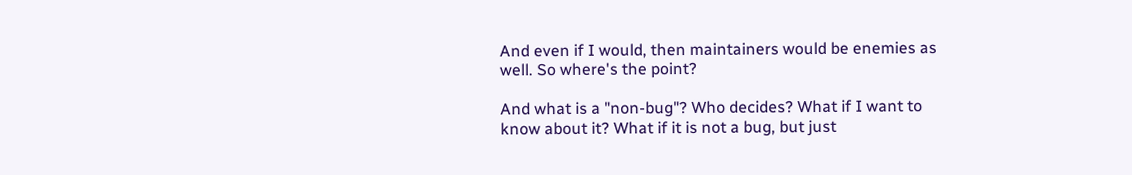And even if I would, then maintainers would be enemies as well. So where's the point?

And what is a "non-bug"? Who decides? What if I want to know about it? What if it is not a bug, but just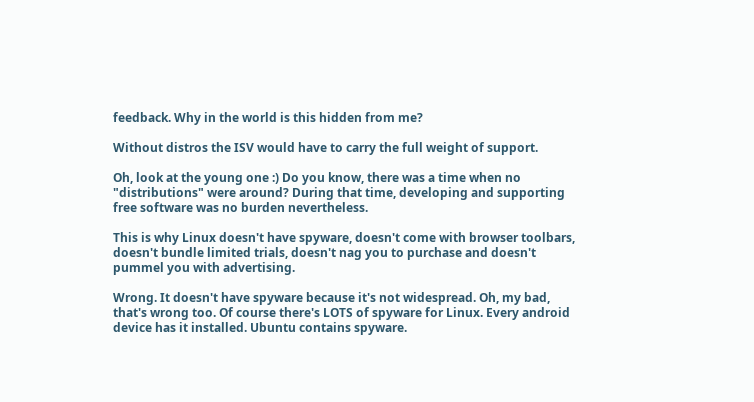feedback. Why in the world is this hidden from me?

Without distros the ISV would have to carry the full weight of support.

Oh, look at the young one :) Do you know, there was a time when no "distributions" were around? During that time, developing and supporting free software was no burden nevertheless.

This is why Linux doesn't have spyware, doesn't come with browser toolbars, doesn't bundle limited trials, doesn't nag you to purchase and doesn't pummel you with advertising.

Wrong. It doesn't have spyware because it's not widespread. Oh, my bad, that's wrong too. Of course there's LOTS of spyware for Linux. Every android device has it installed. Ubuntu contains spyware.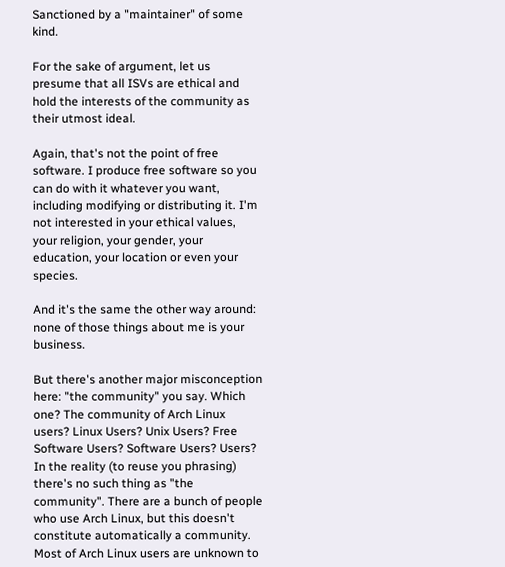Sanctioned by a "maintainer" of some kind.

For the sake of argument, let us presume that all ISVs are ethical and hold the interests of the community as their utmost ideal.

Again, that's not the point of free software. I produce free software so you can do with it whatever you want, including modifying or distributing it. I'm not interested in your ethical values, your religion, your gender, your education, your location or even your species.

And it's the same the other way around: none of those things about me is your business.

But there's another major misconception here: "the community" you say. Which one? The community of Arch Linux users? Linux Users? Unix Users? Free Software Users? Software Users? Users? In the reality (to reuse you phrasing) there's no such thing as "the community". There are a bunch of people who use Arch Linux, but this doesn't constitute automatically a community. Most of Arch Linux users are unknown to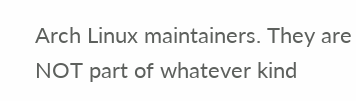Arch Linux maintainers. They are NOT part of whatever kind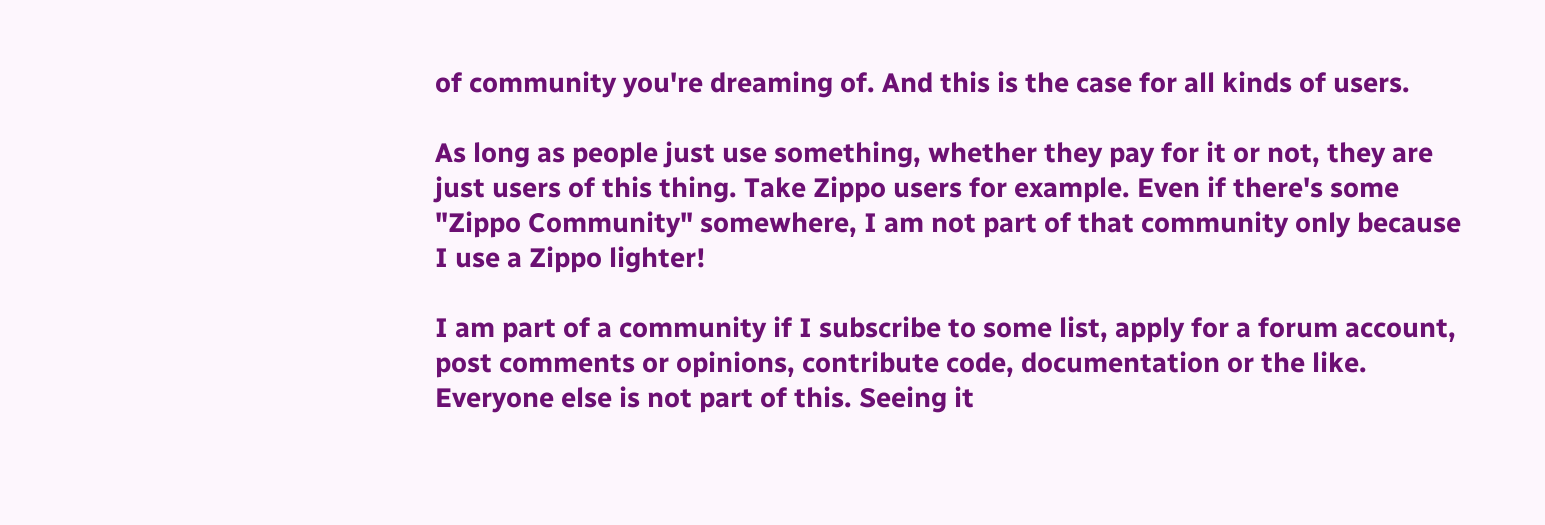of community you're dreaming of. And this is the case for all kinds of users.

As long as people just use something, whether they pay for it or not, they are just users of this thing. Take Zippo users for example. Even if there's some "Zippo Community" somewhere, I am not part of that community only because I use a Zippo lighter!

I am part of a community if I subscribe to some list, apply for a forum account, post comments or opinions, contribute code, documentation or the like. Everyone else is not part of this. Seeing it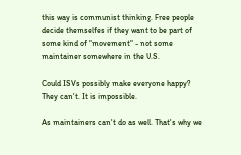this way is communist thinking. Free people decide themselfes if they want to be part of some kind of "movement" - not some maintainer somewhere in the U.S.

Could ISVs possibly make everyone happy? They can't. It is impossible.

As maintainers can't do as well. That's why we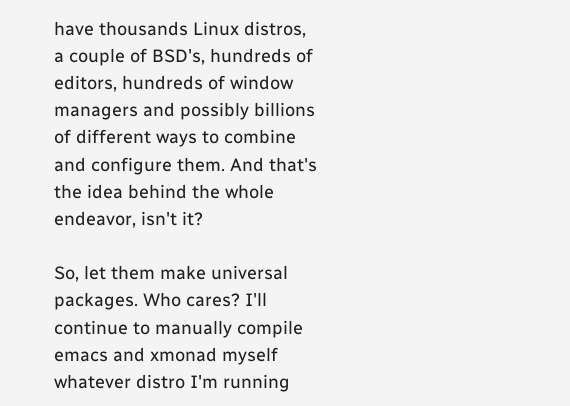have thousands Linux distros, a couple of BSD's, hundreds of editors, hundreds of window managers and possibly billions of different ways to combine and configure them. And that's the idea behind the whole endeavor, isn't it?

So, let them make universal packages. Who cares? I'll continue to manually compile emacs and xmonad myself whatever distro I'm running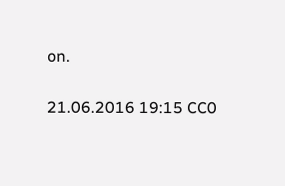on.

21.06.2016 19:15 CC0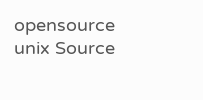opensource unix Source